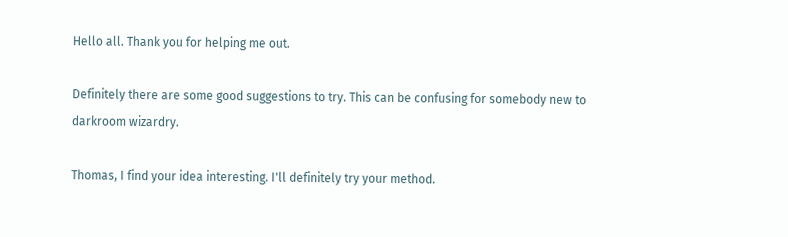Hello all. Thank you for helping me out.

Definitely there are some good suggestions to try. This can be confusing for somebody new to darkroom wizardry.

Thomas, I find your idea interesting. I'll definitely try your method.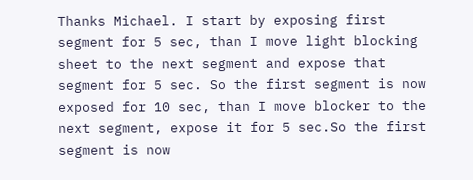Thanks Michael. I start by exposing first segment for 5 sec, than I move light blocking sheet to the next segment and expose that segment for 5 sec. So the first segment is now exposed for 10 sec, than I move blocker to the next segment, expose it for 5 sec.So the first segment is now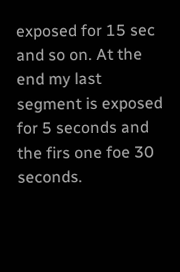exposed for 15 sec and so on. At the end my last segment is exposed for 5 seconds and the firs one foe 30 seconds.